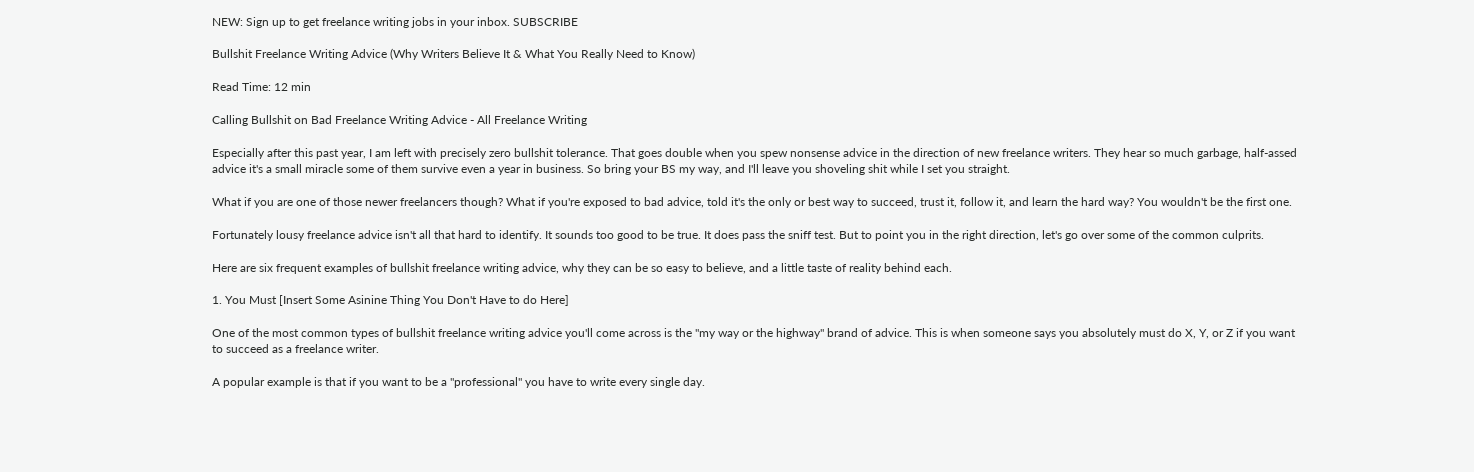NEW: Sign up to get freelance writing jobs in your inbox. SUBSCRIBE

Bullshit Freelance Writing Advice (Why Writers Believe It & What You Really Need to Know)

Read Time: 12 min

Calling Bullshit on Bad Freelance Writing Advice - All Freelance Writing

Especially after this past year, I am left with precisely zero bullshit tolerance. That goes double when you spew nonsense advice in the direction of new freelance writers. They hear so much garbage, half-assed advice it's a small miracle some of them survive even a year in business. So bring your BS my way, and I'll leave you shoveling shit while I set you straight.

What if you are one of those newer freelancers though? What if you're exposed to bad advice, told it's the only or best way to succeed, trust it, follow it, and learn the hard way? You wouldn't be the first one.

Fortunately lousy freelance advice isn't all that hard to identify. It sounds too good to be true. It does pass the sniff test. But to point you in the right direction, let's go over some of the common culprits.

Here are six frequent examples of bullshit freelance writing advice, why they can be so easy to believe, and a little taste of reality behind each.

1. You Must [Insert Some Asinine Thing You Don't Have to do Here]

One of the most common types of bullshit freelance writing advice you'll come across is the "my way or the highway" brand of advice. This is when someone says you absolutely must do X, Y, or Z if you want to succeed as a freelance writer.

A popular example is that if you want to be a "professional" you have to write every single day.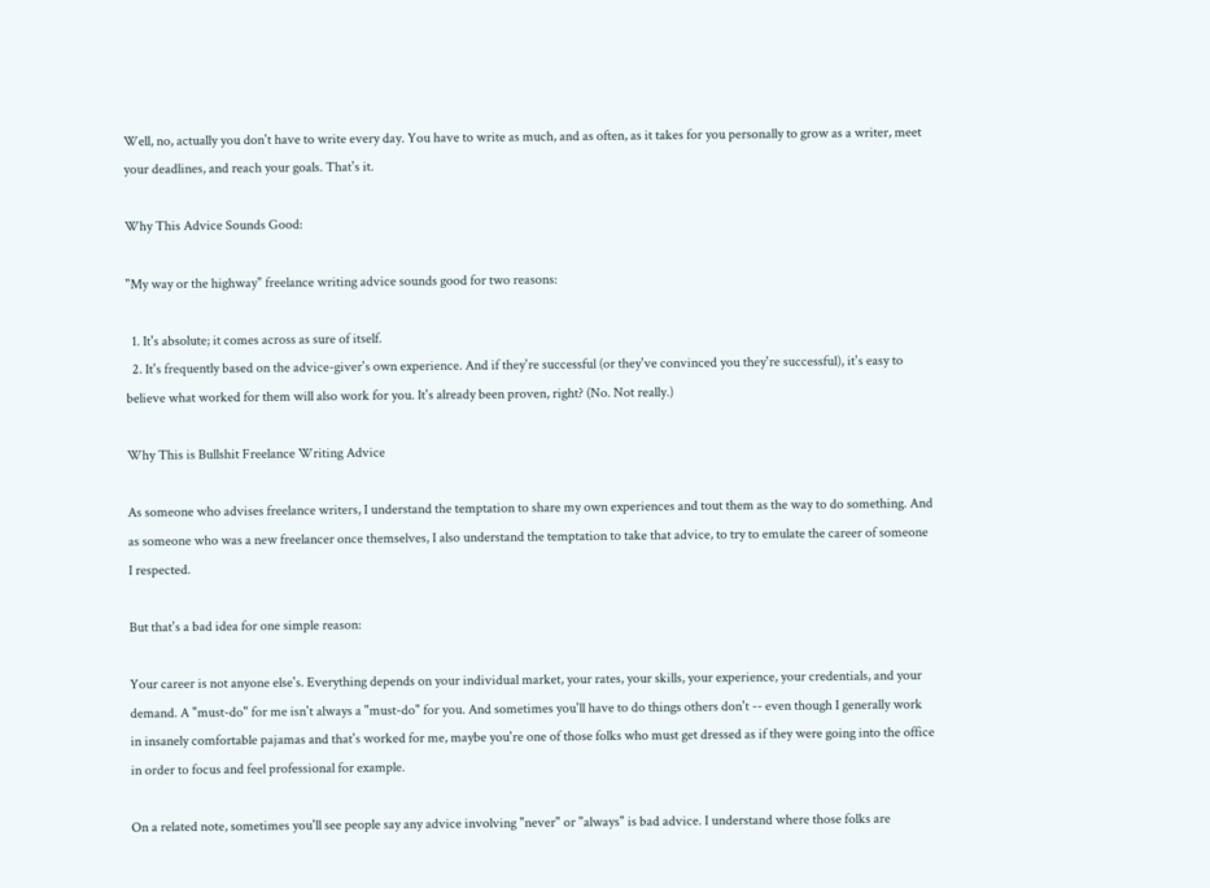Well, no, actually you don't have to write every day. You have to write as much, and as often, as it takes for you personally to grow as a writer, meet your deadlines, and reach your goals. That's it.

Why This Advice Sounds Good:

"My way or the highway" freelance writing advice sounds good for two reasons:

  1. It's absolute; it comes across as sure of itself.
  2. It's frequently based on the advice-giver's own experience. And if they're successful (or they've convinced you they're successful), it's easy to believe what worked for them will also work for you. It's already been proven, right? (No. Not really.)

Why This is Bullshit Freelance Writing Advice

As someone who advises freelance writers, I understand the temptation to share my own experiences and tout them as the way to do something. And as someone who was a new freelancer once themselves, I also understand the temptation to take that advice, to try to emulate the career of someone I respected.

But that's a bad idea for one simple reason:

Your career is not anyone else's. Everything depends on your individual market, your rates, your skills, your experience, your credentials, and your demand. A "must-do" for me isn't always a "must-do" for you. And sometimes you'll have to do things others don't -- even though I generally work in insanely comfortable pajamas and that's worked for me, maybe you're one of those folks who must get dressed as if they were going into the office in order to focus and feel professional for example.

On a related note, sometimes you'll see people say any advice involving "never" or "always" is bad advice. I understand where those folks are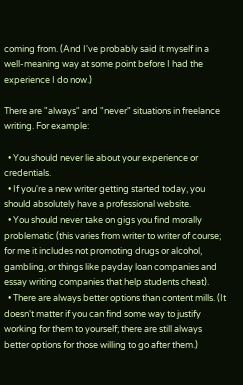coming from. (And I've probably said it myself in a well-meaning way at some point before I had the experience I do now.)

There are "always" and "never" situations in freelance writing. For example:

  • You should never lie about your experience or credentials.
  • If you're a new writer getting started today, you should absolutely have a professional website.
  • You should never take on gigs you find morally problematic (this varies from writer to writer of course; for me it includes not promoting drugs or alcohol, gambling, or things like payday loan companies and essay writing companies that help students cheat).
  • There are always better options than content mills. (It doesn't matter if you can find some way to justify working for them to yourself; there are still always better options for those willing to go after them.)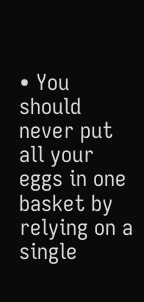• You should never put all your eggs in one basket by relying on a single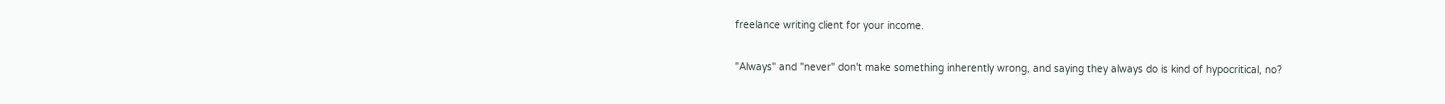freelance writing client for your income.

"Always" and "never" don't make something inherently wrong, and saying they always do is kind of hypocritical, no?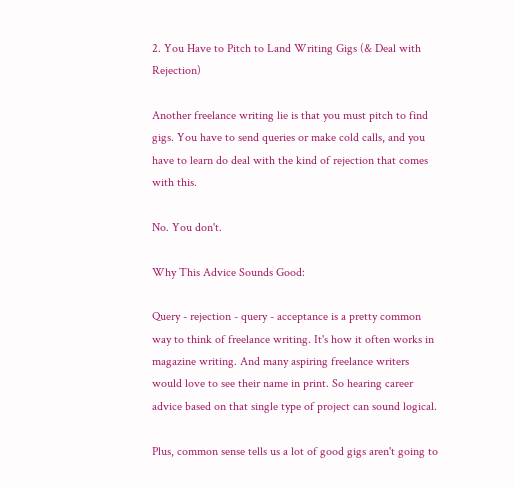2. You Have to Pitch to Land Writing Gigs (& Deal with Rejection)

Another freelance writing lie is that you must pitch to find gigs. You have to send queries or make cold calls, and you have to learn do deal with the kind of rejection that comes with this.

No. You don't.

Why This Advice Sounds Good:

Query - rejection - query - acceptance is a pretty common way to think of freelance writing. It's how it often works in magazine writing. And many aspiring freelance writers would love to see their name in print. So hearing career advice based on that single type of project can sound logical.

Plus, common sense tells us a lot of good gigs aren't going to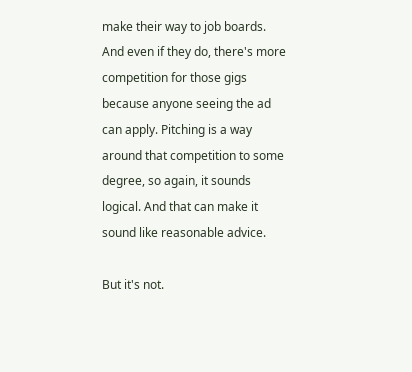make their way to job boards. And even if they do, there's more competition for those gigs because anyone seeing the ad can apply. Pitching is a way around that competition to some degree, so again, it sounds logical. And that can make it sound like reasonable advice.

But it's not.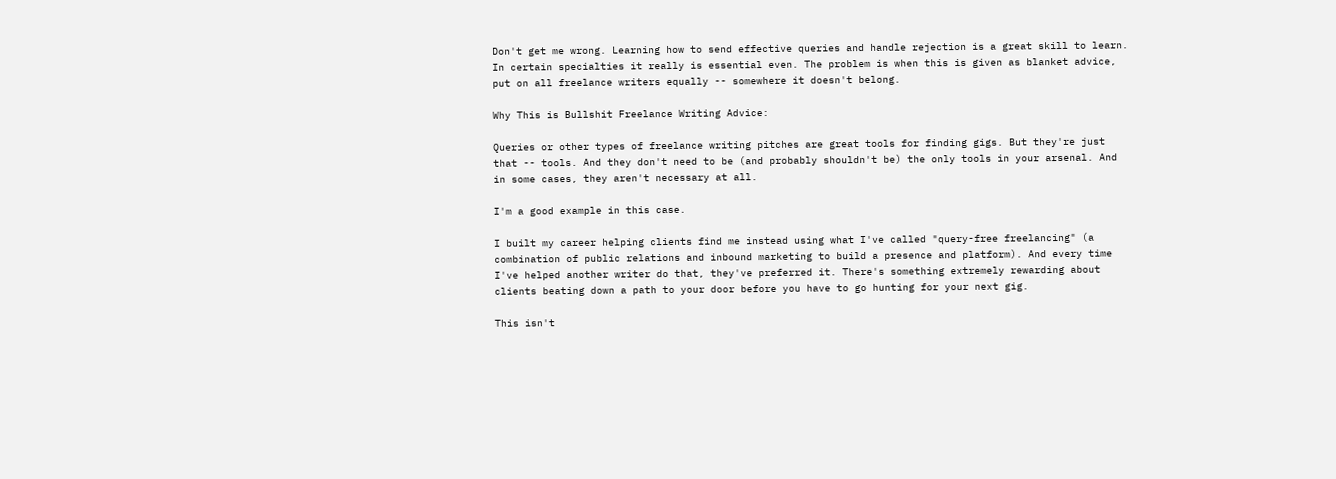Don't get me wrong. Learning how to send effective queries and handle rejection is a great skill to learn. In certain specialties it really is essential even. The problem is when this is given as blanket advice, put on all freelance writers equally -- somewhere it doesn't belong.

Why This is Bullshit Freelance Writing Advice:

Queries or other types of freelance writing pitches are great tools for finding gigs. But they're just that -- tools. And they don't need to be (and probably shouldn't be) the only tools in your arsenal. And in some cases, they aren't necessary at all.

I'm a good example in this case.

I built my career helping clients find me instead using what I've called "query-free freelancing" (a combination of public relations and inbound marketing to build a presence and platform). And every time I've helped another writer do that, they've preferred it. There's something extremely rewarding about clients beating down a path to your door before you have to go hunting for your next gig.

This isn't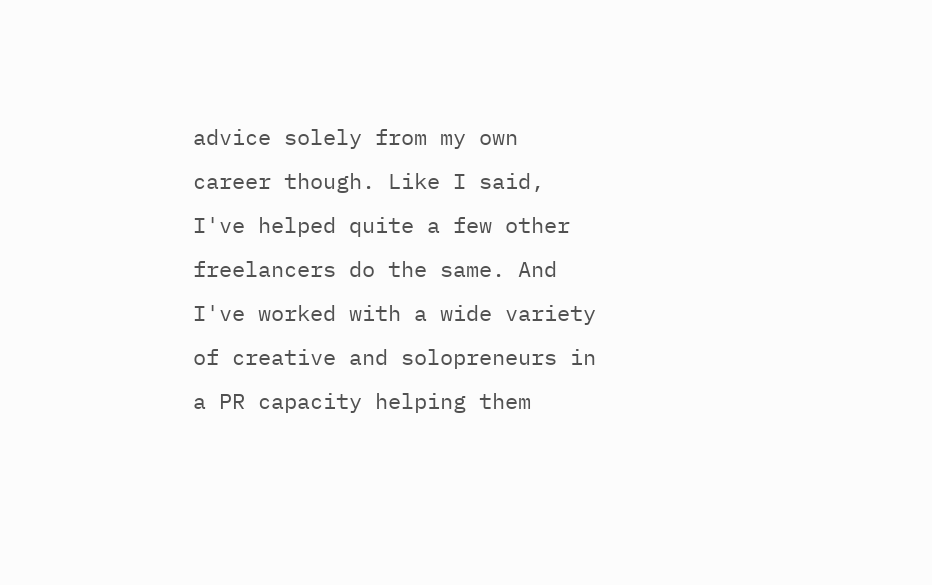advice solely from my own career though. Like I said, I've helped quite a few other freelancers do the same. And I've worked with a wide variety of creative and solopreneurs in a PR capacity helping them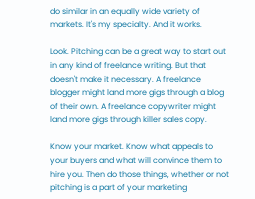do similar in an equally wide variety of markets. It's my specialty. And it works.

Look. Pitching can be a great way to start out in any kind of freelance writing. But that doesn't make it necessary. A freelance blogger might land more gigs through a blog of their own. A freelance copywriter might land more gigs through killer sales copy.

Know your market. Know what appeals to your buyers and what will convince them to hire you. Then do those things, whether or not pitching is a part of your marketing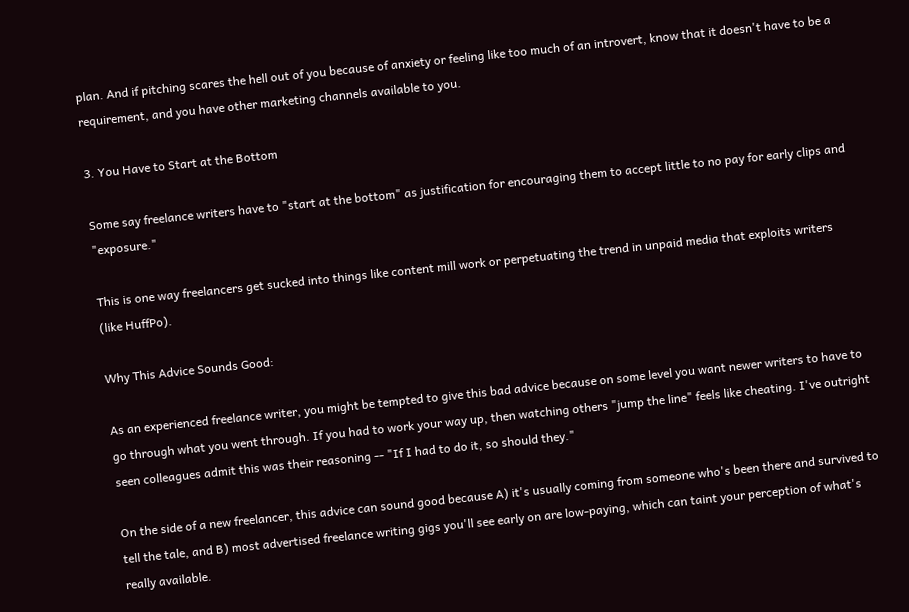plan. And if pitching scares the hell out of you because of anxiety or feeling like too much of an introvert, know that it doesn't have to be a requirement, and you have other marketing channels available to you.

3. You Have to Start at the Bottom

Some say freelance writers have to "start at the bottom" as justification for encouraging them to accept little to no pay for early clips and "exposure."

This is one way freelancers get sucked into things like content mill work or perpetuating the trend in unpaid media that exploits writers (like HuffPo).

Why This Advice Sounds Good:

As an experienced freelance writer, you might be tempted to give this bad advice because on some level you want newer writers to have to go through what you went through. If you had to work your way up, then watching others "jump the line" feels like cheating. I've outright seen colleagues admit this was their reasoning -- "If I had to do it, so should they."

On the side of a new freelancer, this advice can sound good because A) it's usually coming from someone who's been there and survived to tell the tale, and B) most advertised freelance writing gigs you'll see early on are low-paying, which can taint your perception of what's really available.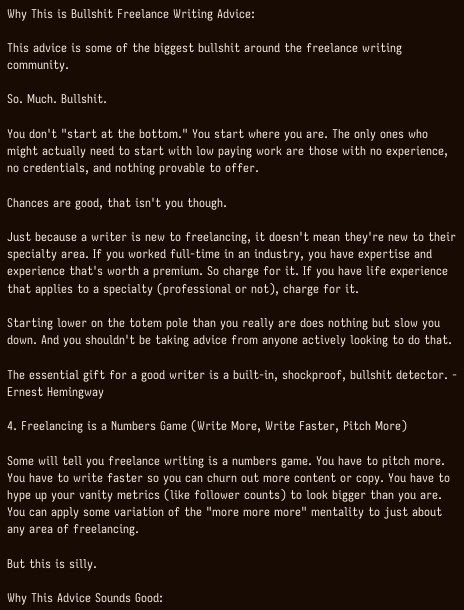Why This is Bullshit Freelance Writing Advice:

This advice is some of the biggest bullshit around the freelance writing community.

So. Much. Bullshit.

You don't "start at the bottom." You start where you are. The only ones who might actually need to start with low paying work are those with no experience, no credentials, and nothing provable to offer.

Chances are good, that isn't you though.

Just because a writer is new to freelancing, it doesn't mean they're new to their specialty area. If you worked full-time in an industry, you have expertise and experience that's worth a premium. So charge for it. If you have life experience that applies to a specialty (professional or not), charge for it.

Starting lower on the totem pole than you really are does nothing but slow you down. And you shouldn't be taking advice from anyone actively looking to do that.

The essential gift for a good writer is a built-in, shockproof, bullshit detector. - Ernest Hemingway

4. Freelancing is a Numbers Game (Write More, Write Faster, Pitch More)

Some will tell you freelance writing is a numbers game. You have to pitch more. You have to write faster so you can churn out more content or copy. You have to hype up your vanity metrics (like follower counts) to look bigger than you are. You can apply some variation of the "more more more" mentality to just about any area of freelancing.

But this is silly.

Why This Advice Sounds Good: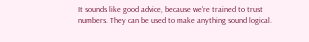It sounds like good advice, because we're trained to trust numbers. They can be used to make anything sound logical.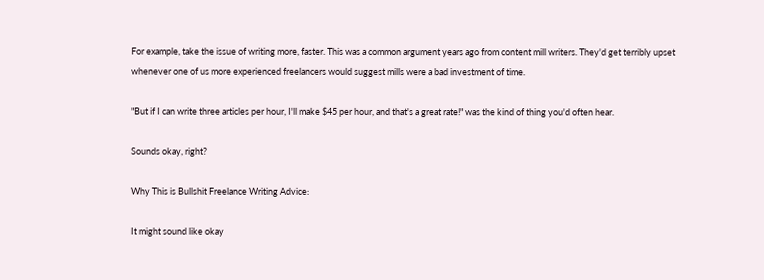For example, take the issue of writing more, faster. This was a common argument years ago from content mill writers. They'd get terribly upset whenever one of us more experienced freelancers would suggest mills were a bad investment of time.

"But if I can write three articles per hour, I'll make $45 per hour, and that's a great rate!" was the kind of thing you'd often hear.

Sounds okay, right?

Why This is Bullshit Freelance Writing Advice:

It might sound like okay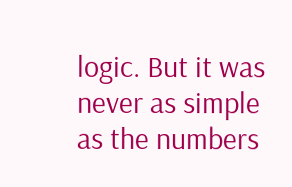logic. But it was never as simple as the numbers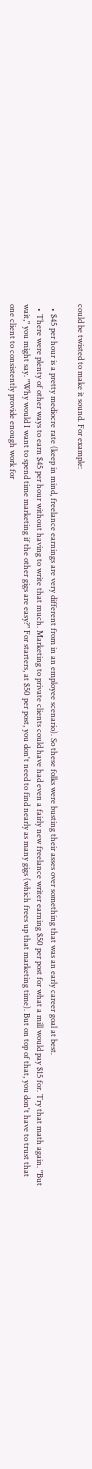could be twisted to make it sound. For example:

  • $45 per hour is a pretty mediocre rate (keep in mind, freelance earnings are very different from in an employee scenario). So these folks were busting their asses over something that was an early career goal at best.
  • There were plenty of other ways to earn $45 per hour without having to write that much. Marketing to private clients could have had even a fairly new freelance writer earning $50 per post for what a mill would pay $15 for. Try that math again. "But wait," you might say. "Why would I want to spend time marketing if the other gigs are easy?" For starters, at $50 per post, you don't need to find nearly as many gigs (which frees up that marketing time). But on top of that, you don't have to trust that one client to consistently provide enough work for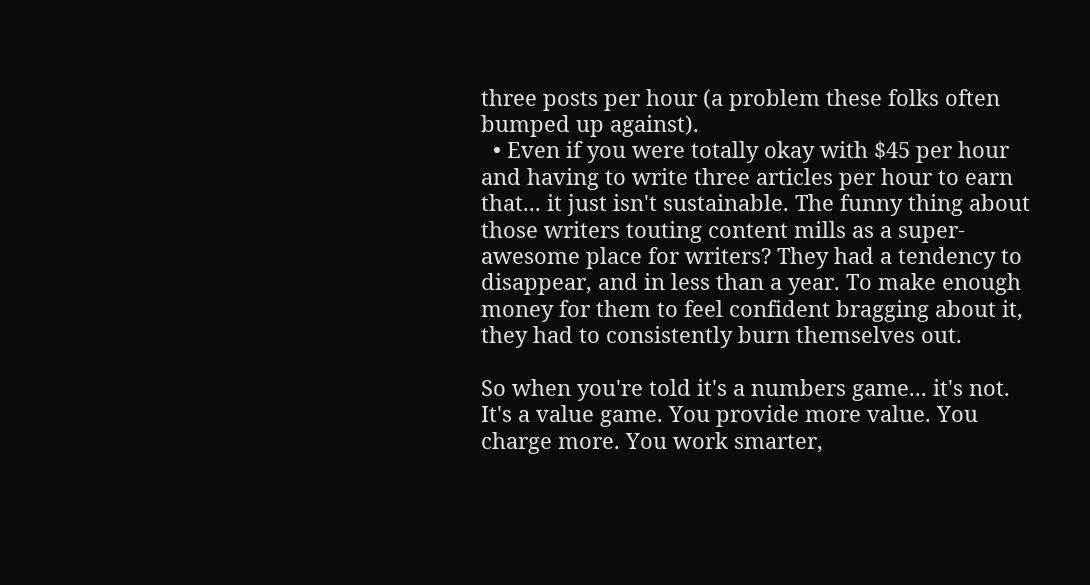three posts per hour (a problem these folks often bumped up against).
  • Even if you were totally okay with $45 per hour and having to write three articles per hour to earn that... it just isn't sustainable. The funny thing about those writers touting content mills as a super-awesome place for writers? They had a tendency to disappear, and in less than a year. To make enough money for them to feel confident bragging about it, they had to consistently burn themselves out.

So when you're told it's a numbers game... it's not. It's a value game. You provide more value. You charge more. You work smarter,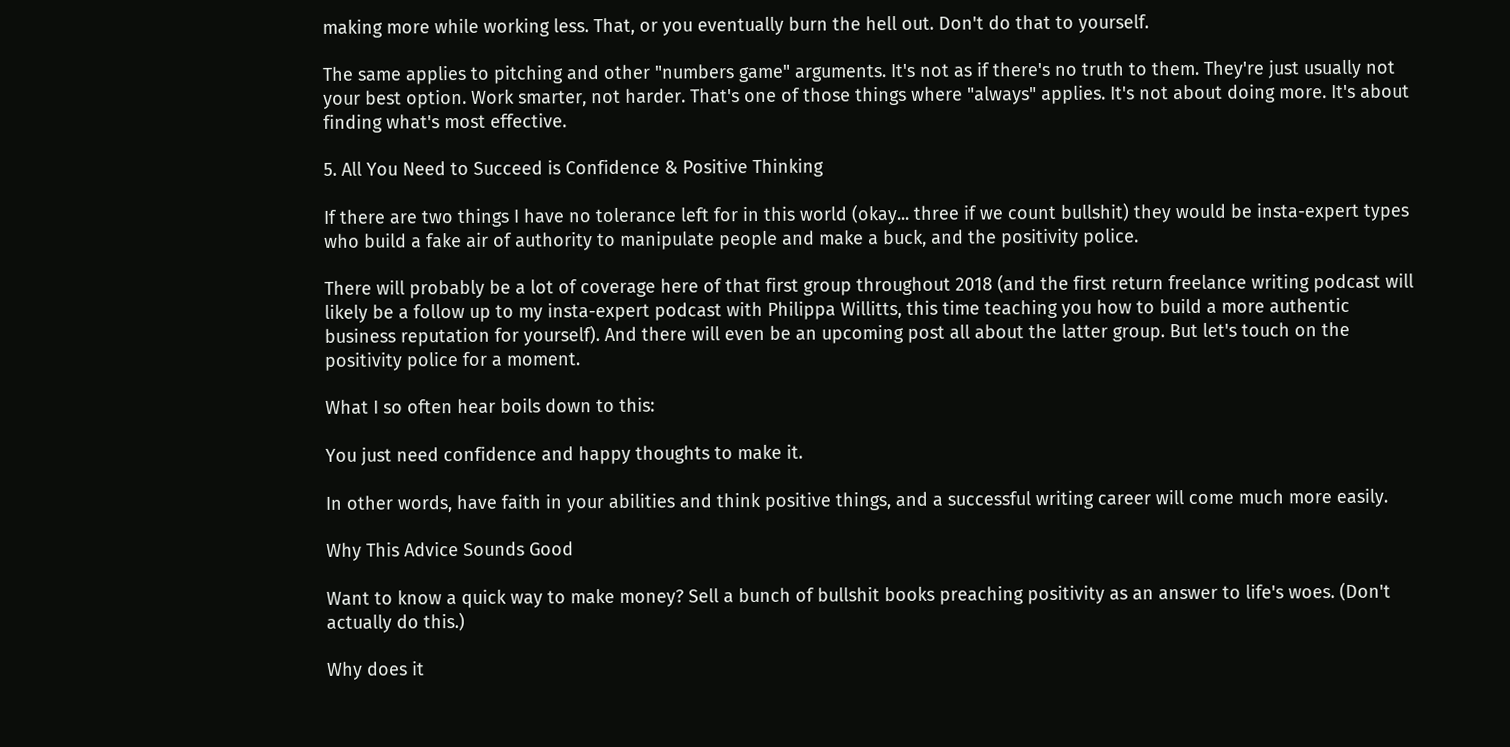making more while working less. That, or you eventually burn the hell out. Don't do that to yourself.

The same applies to pitching and other "numbers game" arguments. It's not as if there's no truth to them. They're just usually not your best option. Work smarter, not harder. That's one of those things where "always" applies. It's not about doing more. It's about finding what's most effective.

5. All You Need to Succeed is Confidence & Positive Thinking

If there are two things I have no tolerance left for in this world (okay... three if we count bullshit) they would be insta-expert types who build a fake air of authority to manipulate people and make a buck, and the positivity police.

There will probably be a lot of coverage here of that first group throughout 2018 (and the first return freelance writing podcast will likely be a follow up to my insta-expert podcast with Philippa Willitts, this time teaching you how to build a more authentic business reputation for yourself). And there will even be an upcoming post all about the latter group. But let's touch on the positivity police for a moment.

What I so often hear boils down to this:

You just need confidence and happy thoughts to make it.

In other words, have faith in your abilities and think positive things, and a successful writing career will come much more easily.

Why This Advice Sounds Good

Want to know a quick way to make money? Sell a bunch of bullshit books preaching positivity as an answer to life's woes. (Don't actually do this.)

Why does it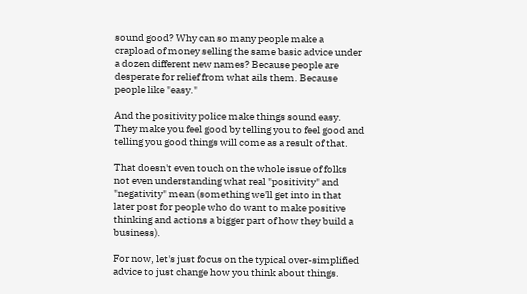sound good? Why can so many people make a crapload of money selling the same basic advice under a dozen different new names? Because people are desperate for relief from what ails them. Because people like "easy."

And the positivity police make things sound easy. They make you feel good by telling you to feel good and telling you good things will come as a result of that.

That doesn't even touch on the whole issue of folks not even understanding what real "positivity" and "negativity" mean (something we'll get into in that later post for people who do want to make positive thinking and actions a bigger part of how they build a business).

For now, let's just focus on the typical over-simplified advice to just change how you think about things.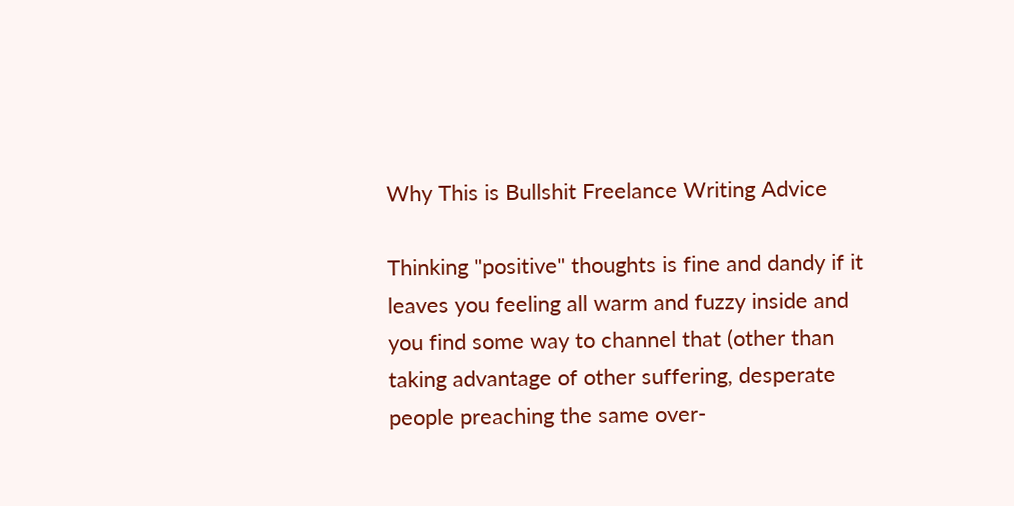Why This is Bullshit Freelance Writing Advice

Thinking "positive" thoughts is fine and dandy if it leaves you feeling all warm and fuzzy inside and you find some way to channel that (other than taking advantage of other suffering, desperate people preaching the same over-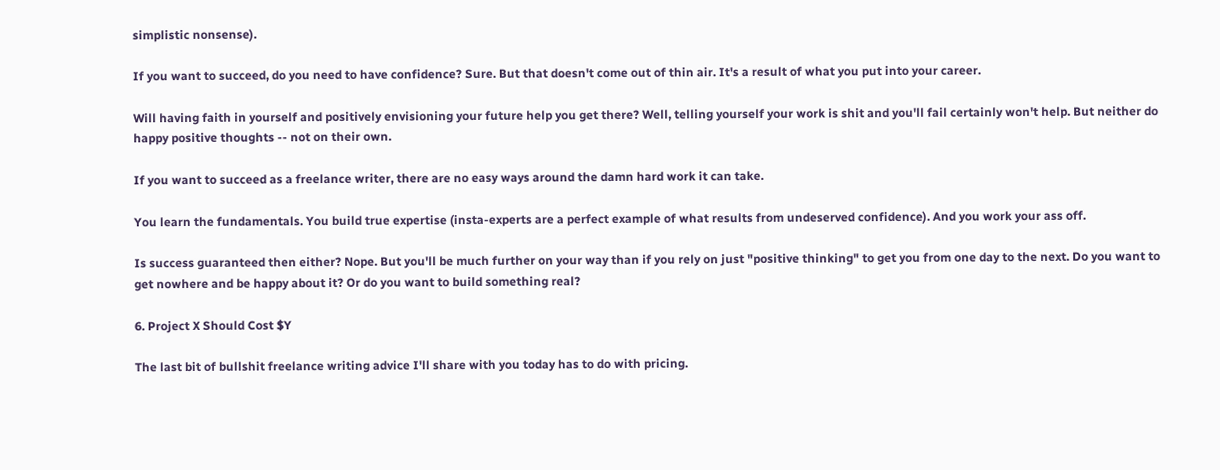simplistic nonsense).

If you want to succeed, do you need to have confidence? Sure. But that doesn't come out of thin air. It's a result of what you put into your career.

Will having faith in yourself and positively envisioning your future help you get there? Well, telling yourself your work is shit and you'll fail certainly won't help. But neither do happy positive thoughts -- not on their own.

If you want to succeed as a freelance writer, there are no easy ways around the damn hard work it can take.

You learn the fundamentals. You build true expertise (insta-experts are a perfect example of what results from undeserved confidence). And you work your ass off.

Is success guaranteed then either? Nope. But you'll be much further on your way than if you rely on just "positive thinking" to get you from one day to the next. Do you want to get nowhere and be happy about it? Or do you want to build something real?

6. Project X Should Cost $Y

The last bit of bullshit freelance writing advice I'll share with you today has to do with pricing.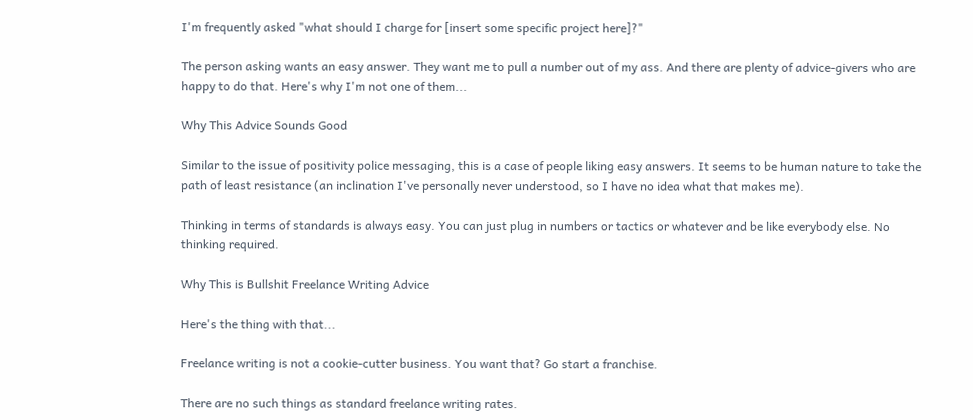I'm frequently asked "what should I charge for [insert some specific project here]?"

The person asking wants an easy answer. They want me to pull a number out of my ass. And there are plenty of advice-givers who are happy to do that. Here's why I'm not one of them...

Why This Advice Sounds Good

Similar to the issue of positivity police messaging, this is a case of people liking easy answers. It seems to be human nature to take the path of least resistance (an inclination I've personally never understood, so I have no idea what that makes me).

Thinking in terms of standards is always easy. You can just plug in numbers or tactics or whatever and be like everybody else. No thinking required.

Why This is Bullshit Freelance Writing Advice

Here's the thing with that...

Freelance writing is not a cookie-cutter business. You want that? Go start a franchise.

There are no such things as standard freelance writing rates.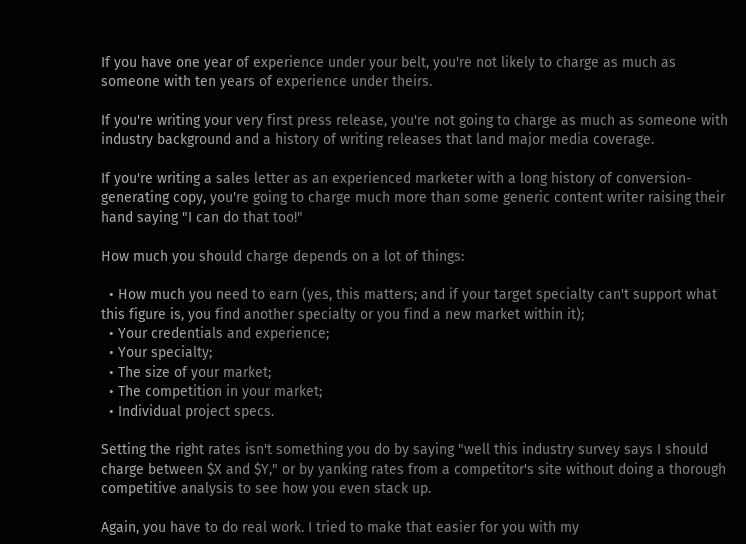If you have one year of experience under your belt, you're not likely to charge as much as someone with ten years of experience under theirs.

If you're writing your very first press release, you're not going to charge as much as someone with industry background and a history of writing releases that land major media coverage.

If you're writing a sales letter as an experienced marketer with a long history of conversion-generating copy, you're going to charge much more than some generic content writer raising their hand saying "I can do that too!"

How much you should charge depends on a lot of things:

  • How much you need to earn (yes, this matters; and if your target specialty can't support what this figure is, you find another specialty or you find a new market within it);
  • Your credentials and experience;
  • Your specialty;
  • The size of your market;
  • The competition in your market;
  • Individual project specs.

Setting the right rates isn't something you do by saying "well this industry survey says I should charge between $X and $Y," or by yanking rates from a competitor's site without doing a thorough competitive analysis to see how you even stack up.

Again, you have to do real work. I tried to make that easier for you with my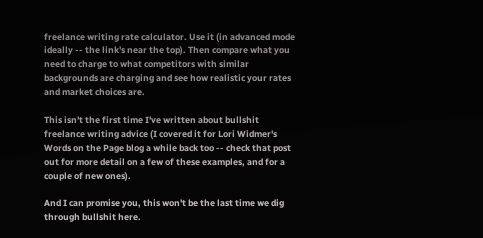freelance writing rate calculator. Use it (in advanced mode ideally -- the link's near the top). Then compare what you need to charge to what competitors with similar backgrounds are charging and see how realistic your rates and market choices are.

This isn't the first time I've written about bullshit freelance writing advice (I covered it for Lori Widmer's Words on the Page blog a while back too -- check that post out for more detail on a few of these examples, and for a couple of new ones).

And I can promise you, this won't be the last time we dig through bullshit here.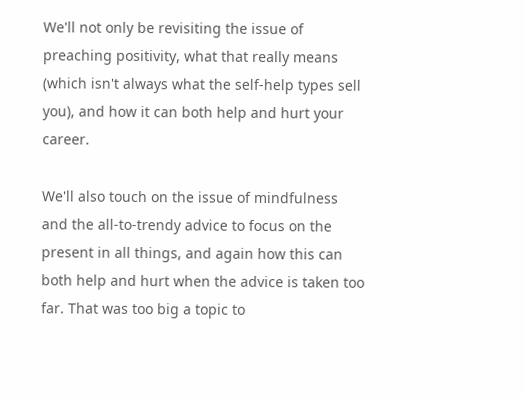We'll not only be revisiting the issue of preaching positivity, what that really means (which isn't always what the self-help types sell you), and how it can both help and hurt your career.

We'll also touch on the issue of mindfulness and the all-to-trendy advice to focus on the present in all things, and again how this can both help and hurt when the advice is taken too far. That was too big a topic to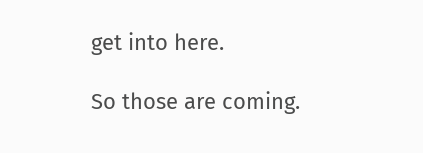get into here.

So those are coming.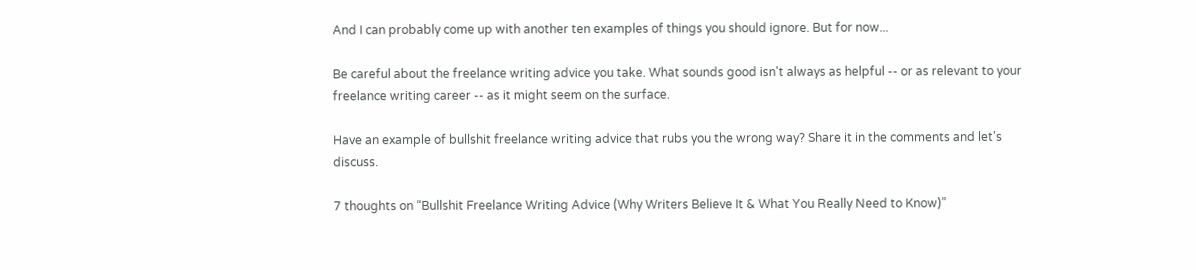And I can probably come up with another ten examples of things you should ignore. But for now...

Be careful about the freelance writing advice you take. What sounds good isn't always as helpful -- or as relevant to your freelance writing career -- as it might seem on the surface.

Have an example of bullshit freelance writing advice that rubs you the wrong way? Share it in the comments and let's discuss.

7 thoughts on “Bullshit Freelance Writing Advice (Why Writers Believe It & What You Really Need to Know)”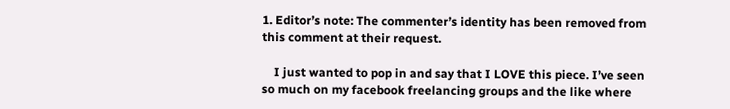1. Editor’s note: The commenter’s identity has been removed from this comment at their request.

    I just wanted to pop in and say that I LOVE this piece. I’ve seen so much on my facebook freelancing groups and the like where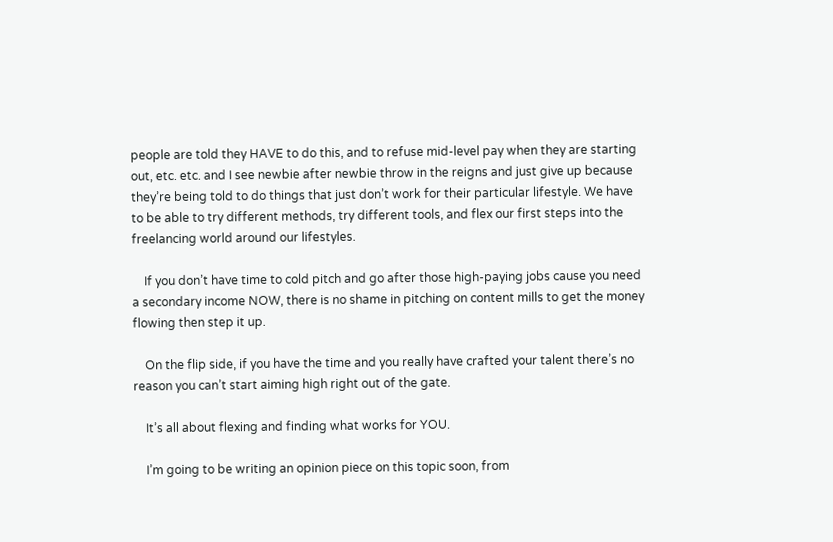people are told they HAVE to do this, and to refuse mid-level pay when they are starting out, etc. etc. and I see newbie after newbie throw in the reigns and just give up because they’re being told to do things that just don’t work for their particular lifestyle. We have to be able to try different methods, try different tools, and flex our first steps into the freelancing world around our lifestyles.

    If you don’t have time to cold pitch and go after those high-paying jobs cause you need a secondary income NOW, there is no shame in pitching on content mills to get the money flowing then step it up.

    On the flip side, if you have the time and you really have crafted your talent there’s no reason you can’t start aiming high right out of the gate.

    It’s all about flexing and finding what works for YOU.

    I’m going to be writing an opinion piece on this topic soon, from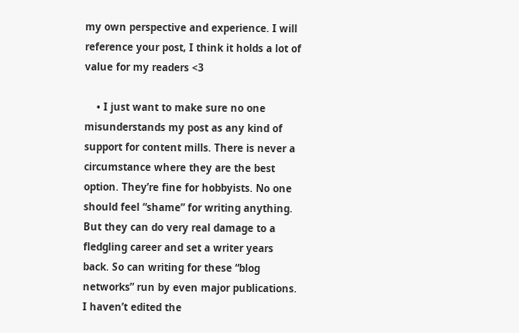my own perspective and experience. I will reference your post, I think it holds a lot of value for my readers <3

    • I just want to make sure no one misunderstands my post as any kind of support for content mills. There is never a circumstance where they are the best option. They’re fine for hobbyists. No one should feel “shame” for writing anything. But they can do very real damage to a fledgling career and set a writer years back. So can writing for these “blog networks” run by even major publications. I haven’t edited the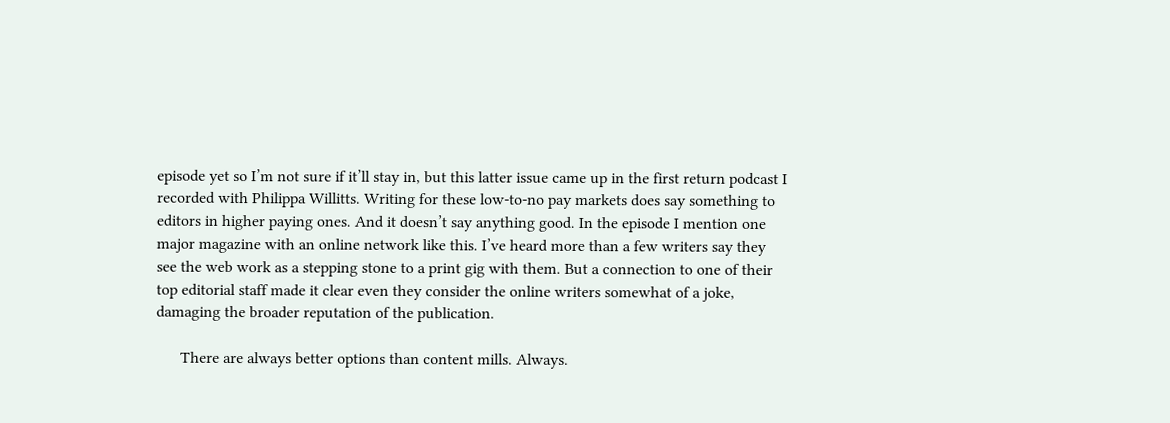episode yet so I’m not sure if it’ll stay in, but this latter issue came up in the first return podcast I recorded with Philippa Willitts. Writing for these low-to-no pay markets does say something to editors in higher paying ones. And it doesn’t say anything good. In the episode I mention one major magazine with an online network like this. I’ve heard more than a few writers say they see the web work as a stepping stone to a print gig with them. But a connection to one of their top editorial staff made it clear even they consider the online writers somewhat of a joke, damaging the broader reputation of the publication.

      There are always better options than content mills. Always.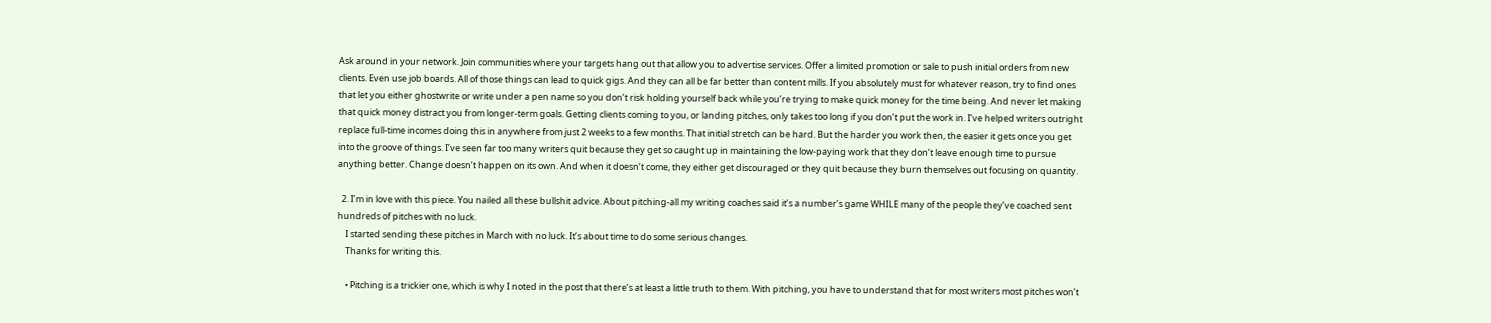Ask around in your network. Join communities where your targets hang out that allow you to advertise services. Offer a limited promotion or sale to push initial orders from new clients. Even use job boards. All of those things can lead to quick gigs. And they can all be far better than content mills. If you absolutely must for whatever reason, try to find ones that let you either ghostwrite or write under a pen name so you don’t risk holding yourself back while you’re trying to make quick money for the time being. And never let making that quick money distract you from longer-term goals. Getting clients coming to you, or landing pitches, only takes too long if you don’t put the work in. I’ve helped writers outright replace full-time incomes doing this in anywhere from just 2 weeks to a few months. That initial stretch can be hard. But the harder you work then, the easier it gets once you get into the groove of things. I’ve seen far too many writers quit because they get so caught up in maintaining the low-paying work that they don’t leave enough time to pursue anything better. Change doesn’t happen on its own. And when it doesn’t come, they either get discouraged or they quit because they burn themselves out focusing on quantity.

  2. I’m in love with this piece. You nailed all these bullshit advice. About pitching-all my writing coaches said it’s a number’s game WHILE many of the people they’ve coached sent hundreds of pitches with no luck.
    I started sending these pitches in March with no luck. It’s about time to do some serious changes.
    Thanks for writing this.

    • Pitching is a trickier one, which is why I noted in the post that there’s at least a little truth to them. With pitching, you have to understand that for most writers most pitches won’t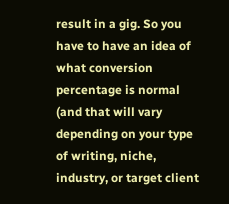result in a gig. So you have to have an idea of what conversion percentage is normal (and that will vary depending on your type of writing, niche, industry, or target client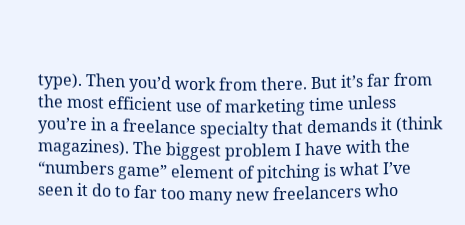type). Then you’d work from there. But it’s far from the most efficient use of marketing time unless you’re in a freelance specialty that demands it (think magazines). The biggest problem I have with the “numbers game” element of pitching is what I’ve seen it do to far too many new freelancers who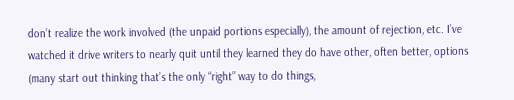don’t realize the work involved (the unpaid portions especially), the amount of rejection, etc. I’ve watched it drive writers to nearly quit until they learned they do have other, often better, options (many start out thinking that’s the only “right” way to do things,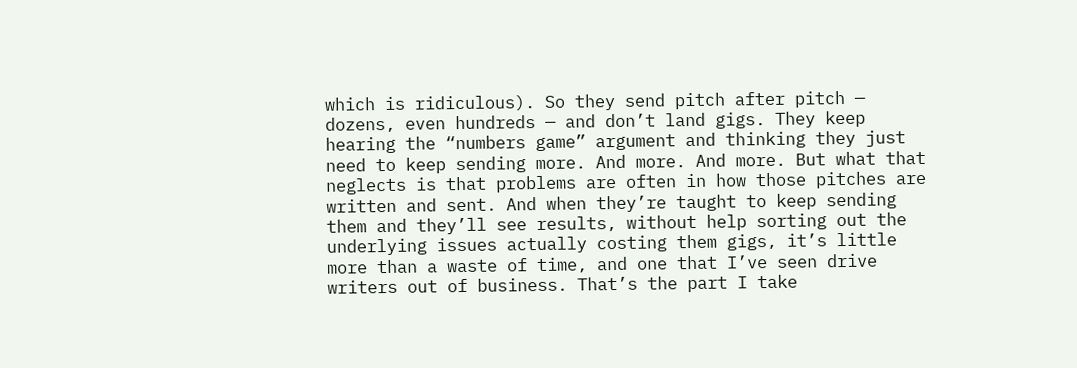which is ridiculous). So they send pitch after pitch — dozens, even hundreds — and don’t land gigs. They keep hearing the “numbers game” argument and thinking they just need to keep sending more. And more. And more. But what that neglects is that problems are often in how those pitches are written and sent. And when they’re taught to keep sending them and they’ll see results, without help sorting out the underlying issues actually costing them gigs, it’s little more than a waste of time, and one that I’ve seen drive writers out of business. That’s the part I take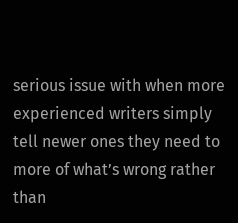serious issue with when more experienced writers simply tell newer ones they need to more of what’s wrong rather than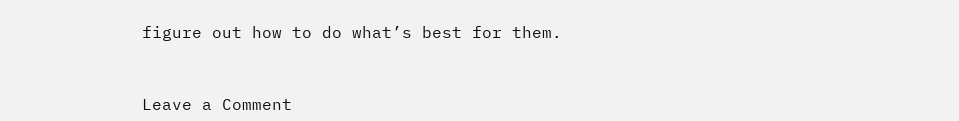figure out how to do what’s best for them.


Leave a Comment